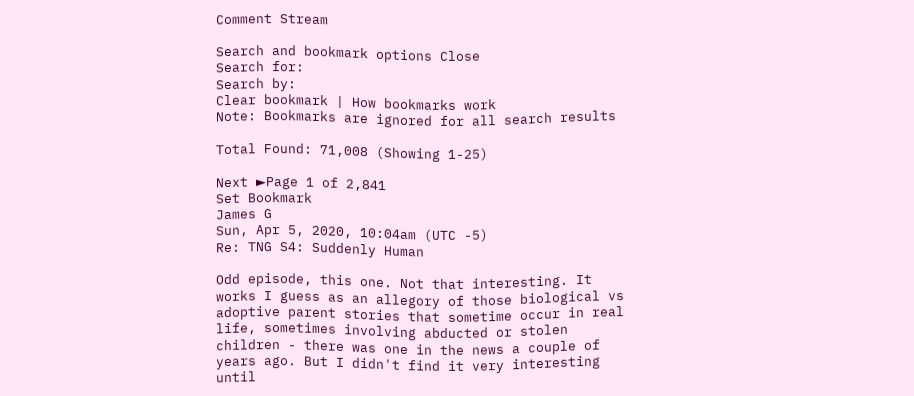Comment Stream

Search and bookmark options Close
Search for:
Search by:
Clear bookmark | How bookmarks work
Note: Bookmarks are ignored for all search results

Total Found: 71,008 (Showing 1-25)

Next ►Page 1 of 2,841
Set Bookmark
James G
Sun, Apr 5, 2020, 10:04am (UTC -5)
Re: TNG S4: Suddenly Human

Odd episode, this one. Not that interesting. It works I guess as an allegory of those biological vs adoptive parent stories that sometime occur in real life, sometimes involving abducted or stolen children - there was one in the news a couple of years ago. But I didn't find it very interesting until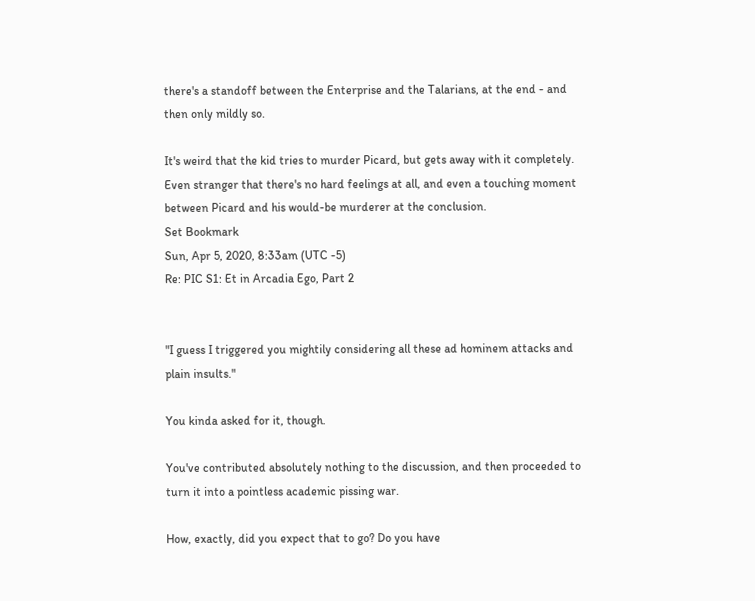there's a standoff between the Enterprise and the Talarians, at the end - and then only mildly so.

It's weird that the kid tries to murder Picard, but gets away with it completely. Even stranger that there's no hard feelings at all, and even a touching moment between Picard and his would-be murderer at the conclusion.
Set Bookmark
Sun, Apr 5, 2020, 8:33am (UTC -5)
Re: PIC S1: Et in Arcadia Ego, Part 2


"I guess I triggered you mightily considering all these ad hominem attacks and plain insults."

You kinda asked for it, though.

You've contributed absolutely nothing to the discussion, and then proceeded to turn it into a pointless academic pissing war.

How, exactly, did you expect that to go? Do you have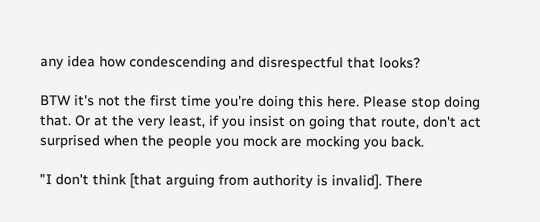any idea how condescending and disrespectful that looks?

BTW it's not the first time you're doing this here. Please stop doing that. Or at the very least, if you insist on going that route, don't act surprised when the people you mock are mocking you back.

"I don't think [that arguing from authority is invalid]. There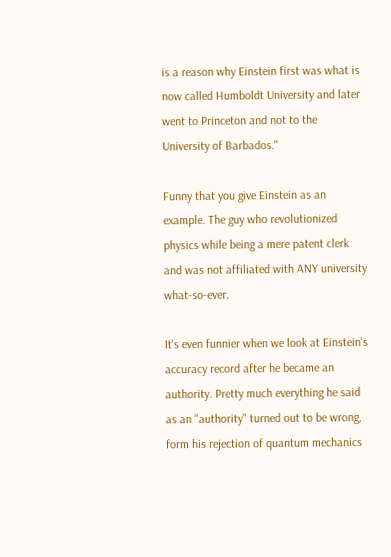is a reason why Einstein first was what is now called Humboldt University and later went to Princeton and not to the University of Barbados."

Funny that you give Einstein as an example. The guy who revolutionized physics while being a mere patent clerk and was not affiliated with ANY university what-so-ever.

It's even funnier when we look at Einstein's accuracy record after he became an authority. Pretty much everything he said as an "authority" turned out to be wrong, form his rejection of quantum mechanics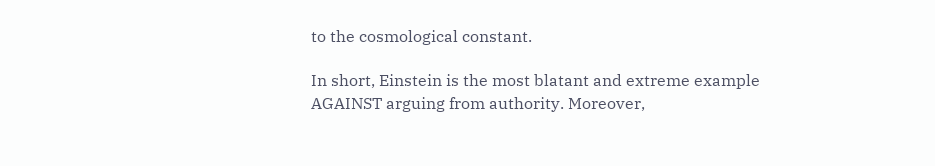to the cosmological constant.

In short, Einstein is the most blatant and extreme example AGAINST arguing from authority. Moreover,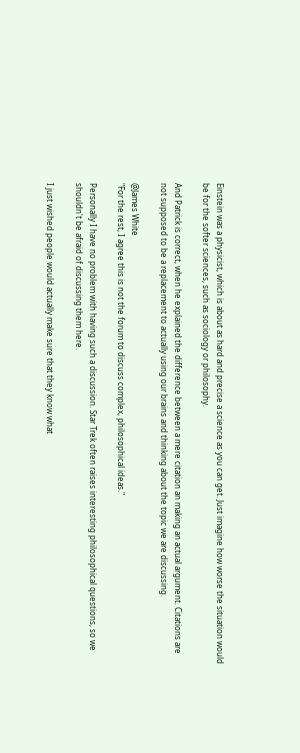Einstein was a physicist, which is about as hard and precise a science as you can get. Just imagine how worse the situation would be for the softer sciences, such as sociology or philosophy.

And Patrick is correct, when he explained the difference between a mere citation an making an actual argument. Citations are not supposed to be a replacement to actually using our brains and thinking about the topic we are discussing.

@James White
"For the rest, I agree this is not the forum to discuss complex, philosophical ideas."

Personally I have no problem with having such a discussion. Star Trek often raises interesting philosophical questions, so we shouldn't be afraid of discussing them here.

I just wished people would actually make sure that they know what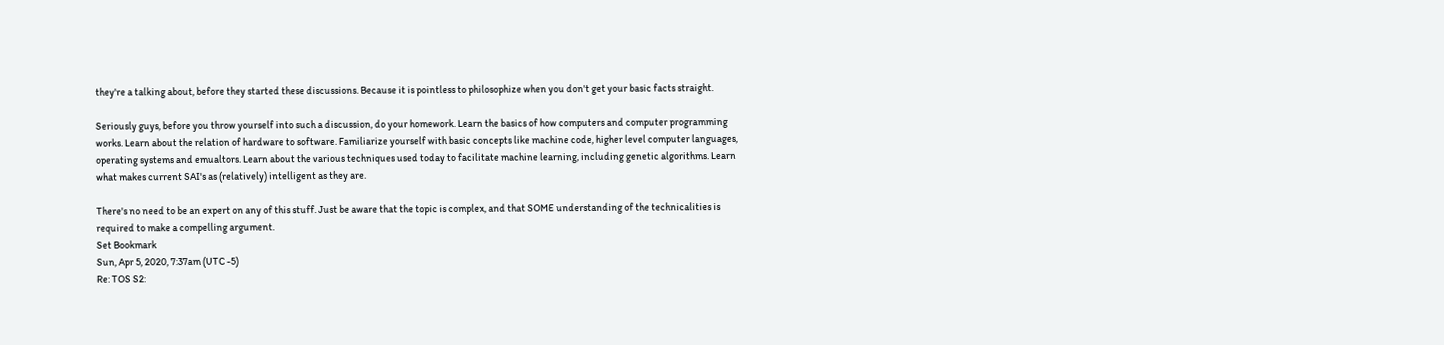they're a talking about, before they started these discussions. Because it is pointless to philosophize when you don't get your basic facts straight.

Seriously guys, before you throw yourself into such a discussion, do your homework. Learn the basics of how computers and computer programming works. Learn about the relation of hardware to software. Familiarize yourself with basic concepts like machine code, higher level computer languages, operating systems and emualtors. Learn about the various techniques used today to facilitate machine learning, including genetic algorithms. Learn what makes current SAI's as (relatively) intelligent as they are.

There's no need to be an expert on any of this stuff. Just be aware that the topic is complex, and that SOME understanding of the technicalities is required to make a compelling argument.
Set Bookmark
Sun, Apr 5, 2020, 7:37am (UTC -5)
Re: TOS S2: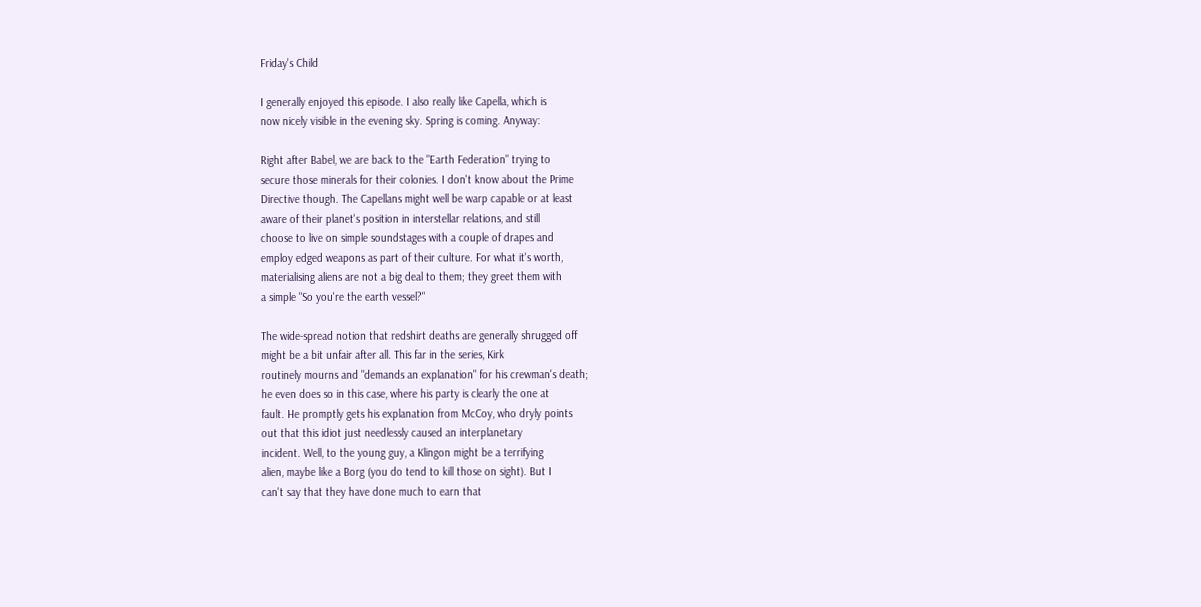Friday's Child

I generally enjoyed this episode. I also really like Capella, which is
now nicely visible in the evening sky. Spring is coming. Anyway:

Right after Babel, we are back to the "Earth Federation" trying to
secure those minerals for their colonies. I don't know about the Prime
Directive though. The Capellans might well be warp capable or at least
aware of their planet's position in interstellar relations, and still
choose to live on simple soundstages with a couple of drapes and
employ edged weapons as part of their culture. For what it's worth,
materialising aliens are not a big deal to them; they greet them with
a simple "So you're the earth vessel?"

The wide-spread notion that redshirt deaths are generally shrugged off
might be a bit unfair after all. This far in the series, Kirk
routinely mourns and "demands an explanation" for his crewman's death;
he even does so in this case, where his party is clearly the one at
fault. He promptly gets his explanation from McCoy, who dryly points
out that this idiot just needlessly caused an interplanetary
incident. Well, to the young guy, a Klingon might be a terrifying
alien, maybe like a Borg (you do tend to kill those on sight). But I
can't say that they have done much to earn that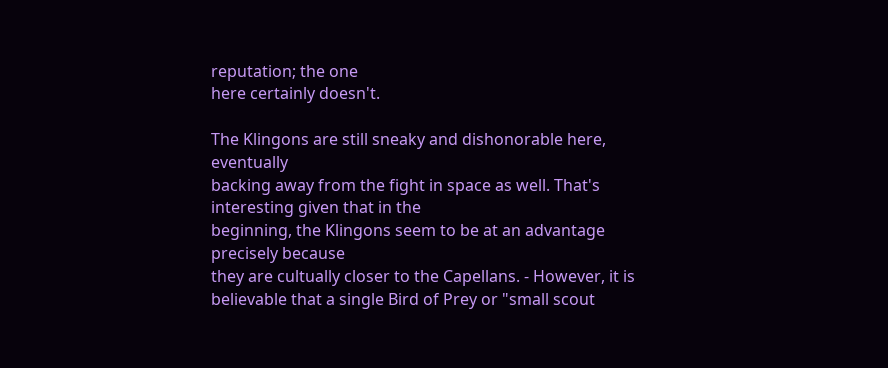reputation; the one
here certainly doesn't.

The Klingons are still sneaky and dishonorable here, eventually
backing away from the fight in space as well. That's interesting given that in the
beginning, the Klingons seem to be at an advantage precisely because
they are cultually closer to the Capellans. - However, it is
believable that a single Bird of Prey or "small scout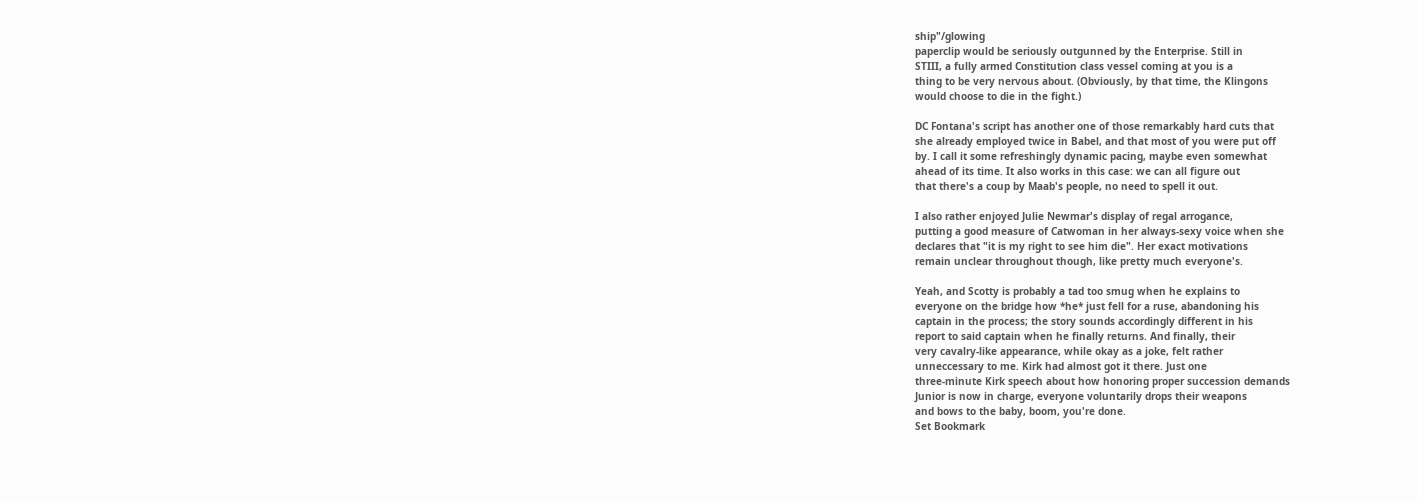ship"/glowing
paperclip would be seriously outgunned by the Enterprise. Still in
STIII, a fully armed Constitution class vessel coming at you is a
thing to be very nervous about. (Obviously, by that time, the Klingons
would choose to die in the fight.)

DC Fontana's script has another one of those remarkably hard cuts that
she already employed twice in Babel, and that most of you were put off
by. I call it some refreshingly dynamic pacing, maybe even somewhat
ahead of its time. It also works in this case: we can all figure out
that there's a coup by Maab's people, no need to spell it out.

I also rather enjoyed Julie Newmar's display of regal arrogance,
putting a good measure of Catwoman in her always-sexy voice when she
declares that "it is my right to see him die". Her exact motivations
remain unclear throughout though, like pretty much everyone's.

Yeah, and Scotty is probably a tad too smug when he explains to
everyone on the bridge how *he* just fell for a ruse, abandoning his
captain in the process; the story sounds accordingly different in his
report to said captain when he finally returns. And finally, their
very cavalry-like appearance, while okay as a joke, felt rather
unneccessary to me. Kirk had almost got it there. Just one
three-minute Kirk speech about how honoring proper succession demands
Junior is now in charge, everyone voluntarily drops their weapons
and bows to the baby, boom, you're done.
Set Bookmark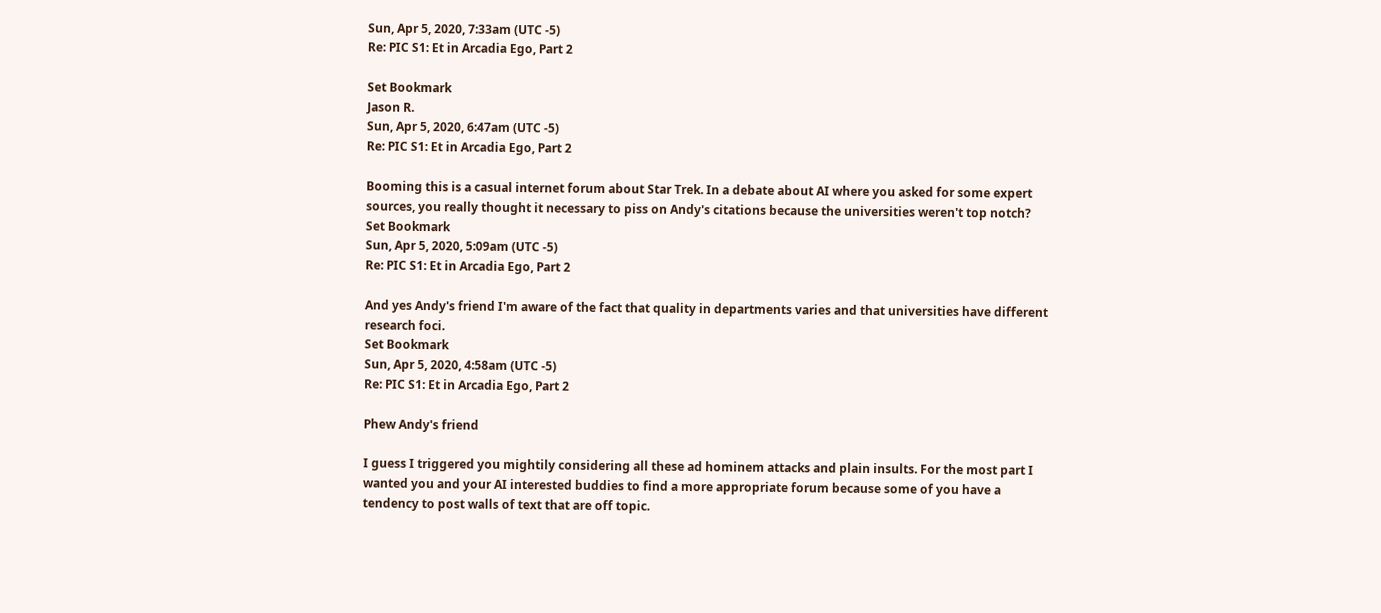Sun, Apr 5, 2020, 7:33am (UTC -5)
Re: PIC S1: Et in Arcadia Ego, Part 2

Set Bookmark
Jason R.
Sun, Apr 5, 2020, 6:47am (UTC -5)
Re: PIC S1: Et in Arcadia Ego, Part 2

Booming this is a casual internet forum about Star Trek. In a debate about AI where you asked for some expert sources, you really thought it necessary to piss on Andy's citations because the universities weren't top notch?
Set Bookmark
Sun, Apr 5, 2020, 5:09am (UTC -5)
Re: PIC S1: Et in Arcadia Ego, Part 2

And yes Andy's friend I'm aware of the fact that quality in departments varies and that universities have different research foci.
Set Bookmark
Sun, Apr 5, 2020, 4:58am (UTC -5)
Re: PIC S1: Et in Arcadia Ego, Part 2

Phew Andy's friend

I guess I triggered you mightily considering all these ad hominem attacks and plain insults. For the most part I wanted you and your AI interested buddies to find a more appropriate forum because some of you have a tendency to post walls of text that are off topic.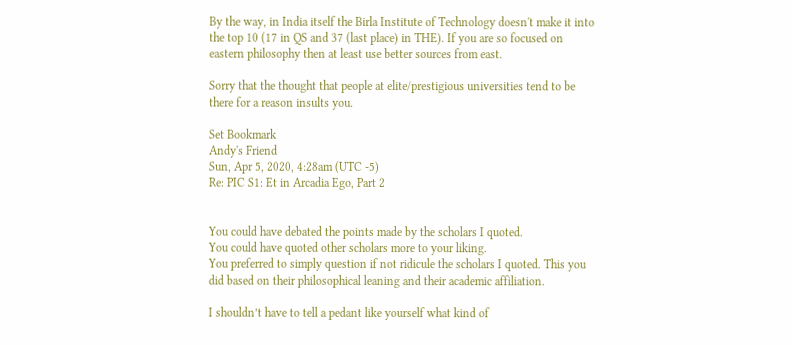By the way, in India itself the Birla Institute of Technology doesn't make it into the top 10 (17 in QS and 37 (last place) in THE). If you are so focused on eastern philosophy then at least use better sources from east.

Sorry that the thought that people at elite/prestigious universities tend to be there for a reason insults you.

Set Bookmark
Andy's Friend
Sun, Apr 5, 2020, 4:28am (UTC -5)
Re: PIC S1: Et in Arcadia Ego, Part 2


You could have debated the points made by the scholars I quoted.
You could have quoted other scholars more to your liking.
You preferred to simply question if not ridicule the scholars I quoted. This you did based on their philosophical leaning and their academic affiliation.

I shouldn’t have to tell a pedant like yourself what kind of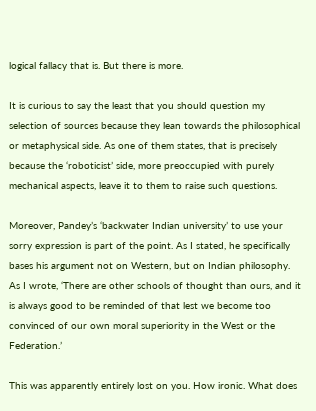logical fallacy that is. But there is more.

It is curious to say the least that you should question my selection of sources because they lean towards the philosophical or metaphysical side. As one of them states, that is precisely because the ‘roboticist’ side, more preoccupied with purely mechanical aspects, leave it to them to raise such questions.

Moreover, Pandey’s ‘backwater Indian university’ to use your sorry expression is part of the point. As I stated, he specifically bases his argument not on Western, but on Indian philosophy. As I wrote, ‘There are other schools of thought than ours, and it is always good to be reminded of that lest we become too convinced of our own moral superiority in the West or the Federation.’

This was apparently entirely lost on you. How ironic. What does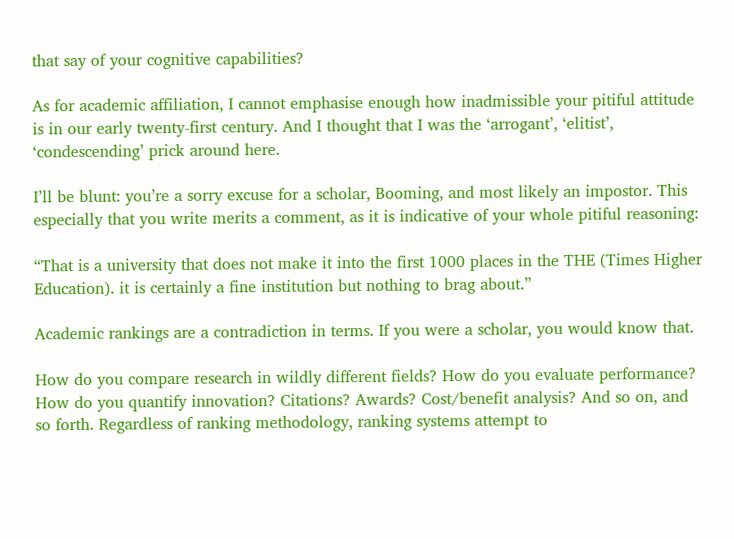that say of your cognitive capabilities?

As for academic affiliation, I cannot emphasise enough how inadmissible your pitiful attitude is in our early twenty-first century. And I thought that I was the ‘arrogant’, ‘elitist’, ‘condescending’ prick around here.

I’ll be blunt: you’re a sorry excuse for a scholar, Booming, and most likely an impostor. This especially that you write merits a comment, as it is indicative of your whole pitiful reasoning:

“That is a university that does not make it into the first 1000 places in the THE (Times Higher Education). it is certainly a fine institution but nothing to brag about.”

Academic rankings are a contradiction in terms. If you were a scholar, you would know that.

How do you compare research in wildly different fields? How do you evaluate performance? How do you quantify innovation? Citations? Awards? Cost/benefit analysis? And so on, and so forth. Regardless of ranking methodology, ranking systems attempt to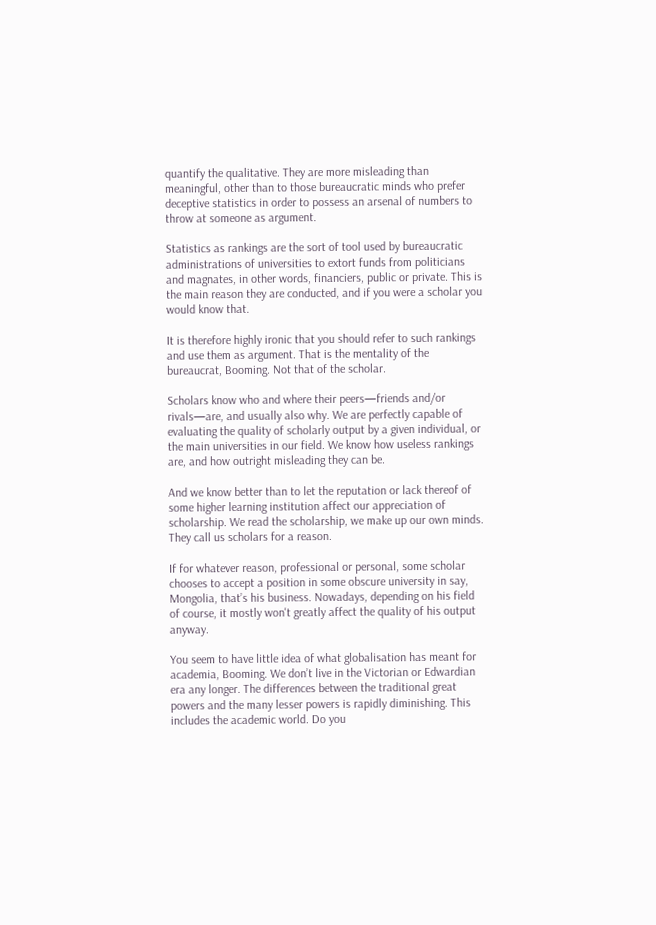quantify the qualitative. They are more misleading than meaningful, other than to those bureaucratic minds who prefer deceptive statistics in order to possess an arsenal of numbers to throw at someone as argument.

Statistics as rankings are the sort of tool used by bureaucratic administrations of universities to extort funds from politicians and magnates, in other words, financiers, public or private. This is the main reason they are conducted, and if you were a scholar you would know that.

It is therefore highly ironic that you should refer to such rankings and use them as argument. That is the mentality of the bureaucrat, Booming. Not that of the scholar.

Scholars know who and where their peers—friends and/or rivals—are, and usually also why. We are perfectly capable of evaluating the quality of scholarly output by a given individual, or the main universities in our field. We know how useless rankings are, and how outright misleading they can be.

And we know better than to let the reputation or lack thereof of some higher learning institution affect our appreciation of scholarship. We read the scholarship, we make up our own minds. They call us scholars for a reason.

If for whatever reason, professional or personal, some scholar chooses to accept a position in some obscure university in say, Mongolia, that’s his business. Nowadays, depending on his field of course, it mostly won't greatly affect the quality of his output anyway.

You seem to have little idea of what globalisation has meant for academia, Booming. We don’t live in the Victorian or Edwardian era any longer. The differences between the traditional great powers and the many lesser powers is rapidly diminishing. This includes the academic world. Do you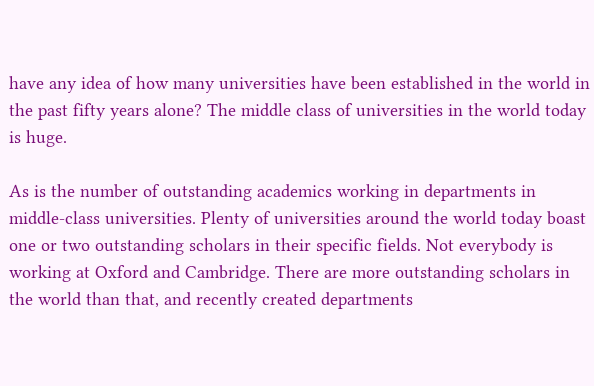have any idea of how many universities have been established in the world in the past fifty years alone? The middle class of universities in the world today is huge.

As is the number of outstanding academics working in departments in middle-class universities. Plenty of universities around the world today boast one or two outstanding scholars in their specific fields. Not everybody is working at Oxford and Cambridge. There are more outstanding scholars in the world than that, and recently created departments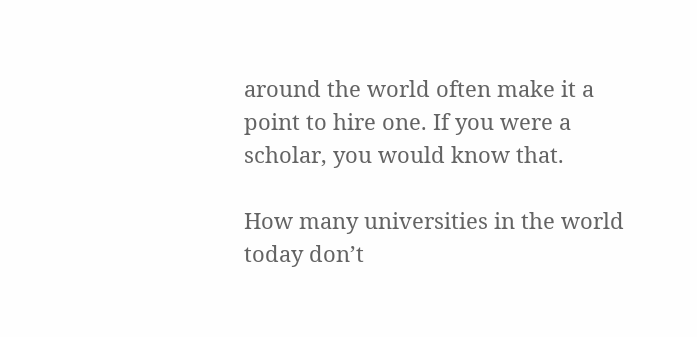around the world often make it a point to hire one. If you were a scholar, you would know that.

How many universities in the world today don’t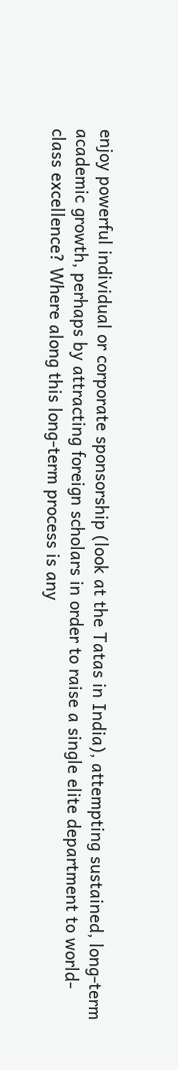enjoy powerful individual or corporate sponsorship (look at the Tatas in India), attempting sustained, long-term academic growth, perhaps by attracting foreign scholars in order to raise a single elite department to world-class excellence? Where along this long-term process is any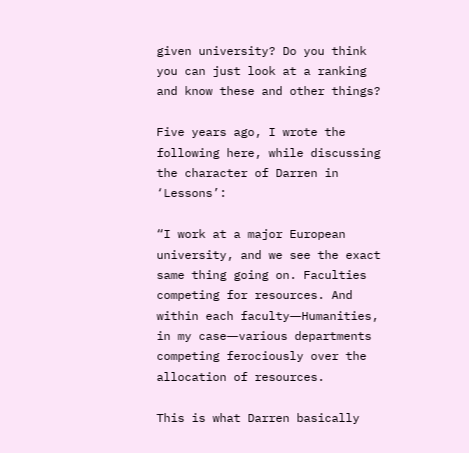given university? Do you think you can just look at a ranking and know these and other things?

Five years ago, I wrote the following here, while discussing the character of Darren in ‘Lessons’:

“I work at a major European university, and we see the exact same thing going on. Faculties competing for resources. And within each faculty―Humanities, in my case―various departments competing ferociously over the allocation of resources.

This is what Darren basically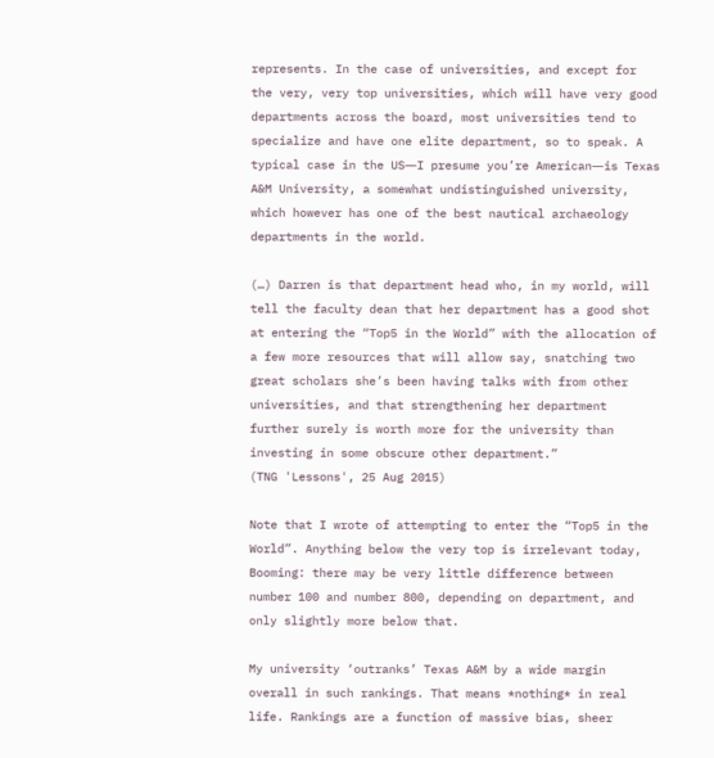represents. In the case of universities, and except for the very, very top universities, which will have very good departments across the board, most universities tend to specialize and have one elite department, so to speak. A typical case in the US―I presume you’re American―is Texas A&M University, a somewhat undistinguished university, which however has one of the best nautical archaeology departments in the world.

(…) Darren is that department head who, in my world, will tell the faculty dean that her department has a good shot at entering the “Top5 in the World” with the allocation of a few more resources that will allow say, snatching two great scholars she’s been having talks with from other universities, and that strengthening her department further surely is worth more for the university than investing in some obscure other department.”
(TNG 'Lessons', 25 Aug 2015)

Note that I wrote of attempting to enter the “Top5 in the World”. Anything below the very top is irrelevant today, Booming: there may be very little difference between number 100 and number 800, depending on department, and only slightly more below that.

My university ‘outranks’ Texas A&M by a wide margin overall in such rankings. That means *nothing* in real life. Rankings are a function of massive bias, sheer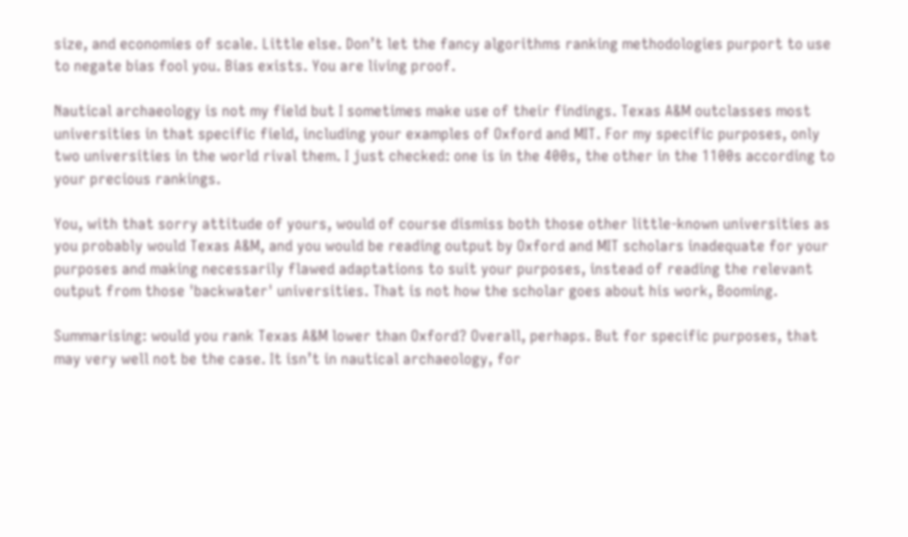size, and economies of scale. Little else. Don’t let the fancy algorithms ranking methodologies purport to use to negate bias fool you. Bias exists. You are living proof.

Nautical archaeology is not my field but I sometimes make use of their findings. Texas A&M outclasses most universities in that specific field, including your examples of Oxford and MIT. For my specific purposes, only two universities in the world rival them. I just checked: one is in the 400s, the other in the 1100s according to your precious rankings.

You, with that sorry attitude of yours, would of course dismiss both those other little-known universities as you probably would Texas A&M, and you would be reading output by Oxford and MIT scholars inadequate for your purposes and making necessarily flawed adaptations to suit your purposes, instead of reading the relevant output from those 'backwater' universities. That is not how the scholar goes about his work, Booming.

Summarising: would you rank Texas A&M lower than Oxford? Overall, perhaps. But for specific purposes, that may very well not be the case. It isn’t in nautical archaeology, for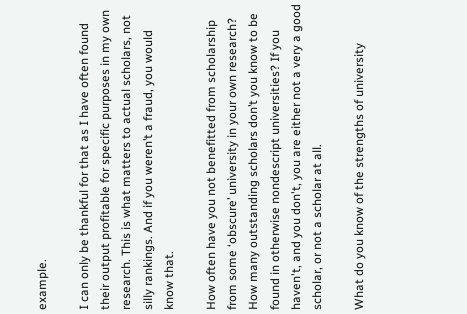example.

I can only be thankful for that as I have often found their output profitable for specific purposes in my own research. This is what matters to actual scholars, not silly rankings. And if you weren’t a fraud, you would know that.

How often have you not benefitted from scholarship from some ‘obscure’ university in your own research? How many outstanding scholars don’t you know to be found in otherwise nondescript universities? If you haven't, and you don't, you are either not a very a good scholar, or not a scholar at all.

What do you know of the strengths of university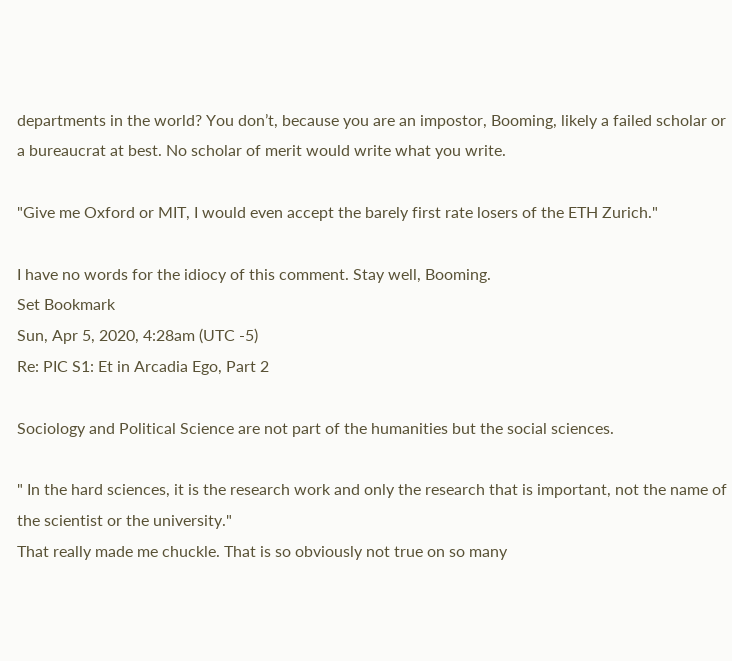departments in the world? You don’t, because you are an impostor, Booming, likely a failed scholar or a bureaucrat at best. No scholar of merit would write what you write.

"Give me Oxford or MIT, I would even accept the barely first rate losers of the ETH Zurich."

I have no words for the idiocy of this comment. Stay well, Booming.
Set Bookmark
Sun, Apr 5, 2020, 4:28am (UTC -5)
Re: PIC S1: Et in Arcadia Ego, Part 2

Sociology and Political Science are not part of the humanities but the social sciences.

" In the hard sciences, it is the research work and only the research that is important, not the name of the scientist or the university."
That really made me chuckle. That is so obviously not true on so many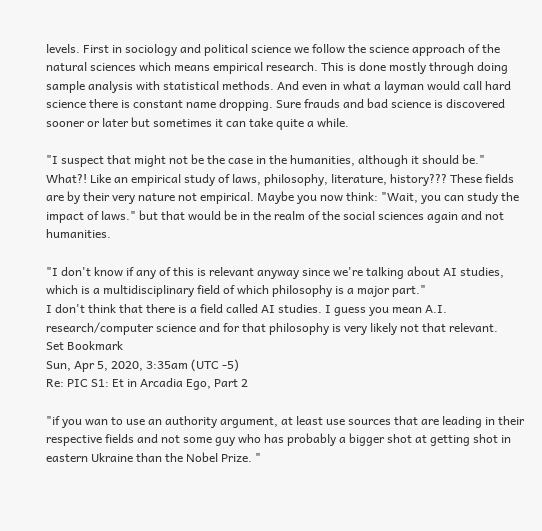levels. First in sociology and political science we follow the science approach of the natural sciences which means empirical research. This is done mostly through doing sample analysis with statistical methods. And even in what a layman would call hard science there is constant name dropping. Sure frauds and bad science is discovered sooner or later but sometimes it can take quite a while.

"I suspect that might not be the case in the humanities, although it should be."
What?! Like an empirical study of laws, philosophy, literature, history??? These fields are by their very nature not empirical. Maybe you now think: "Wait, you can study the impact of laws." but that would be in the realm of the social sciences again and not humanities.

"I don't know if any of this is relevant anyway since we're talking about AI studies, which is a multidisciplinary field of which philosophy is a major part."
I don't think that there is a field called AI studies. I guess you mean A.I. research/computer science and for that philosophy is very likely not that relevant.
Set Bookmark
Sun, Apr 5, 2020, 3:35am (UTC -5)
Re: PIC S1: Et in Arcadia Ego, Part 2

"if you wan to use an authority argument, at least use sources that are leading in their respective fields and not some guy who has probably a bigger shot at getting shot in eastern Ukraine than the Nobel Prize. "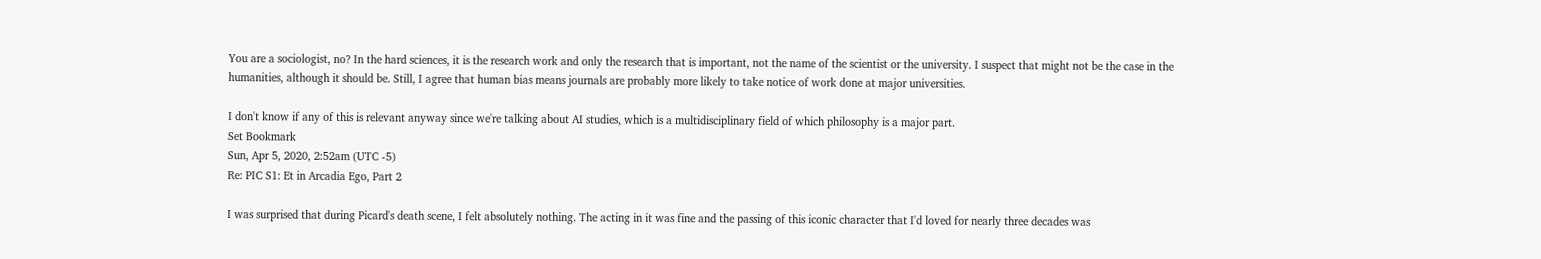You are a sociologist, no? In the hard sciences, it is the research work and only the research that is important, not the name of the scientist or the university. I suspect that might not be the case in the humanities, although it should be. Still, I agree that human bias means journals are probably more likely to take notice of work done at major universities.

I don't know if any of this is relevant anyway since we're talking about AI studies, which is a multidisciplinary field of which philosophy is a major part.
Set Bookmark
Sun, Apr 5, 2020, 2:52am (UTC -5)
Re: PIC S1: Et in Arcadia Ego, Part 2

I was surprised that during Picard's death scene, I felt absolutely nothing. The acting in it was fine and the passing of this iconic character that I'd loved for nearly three decades was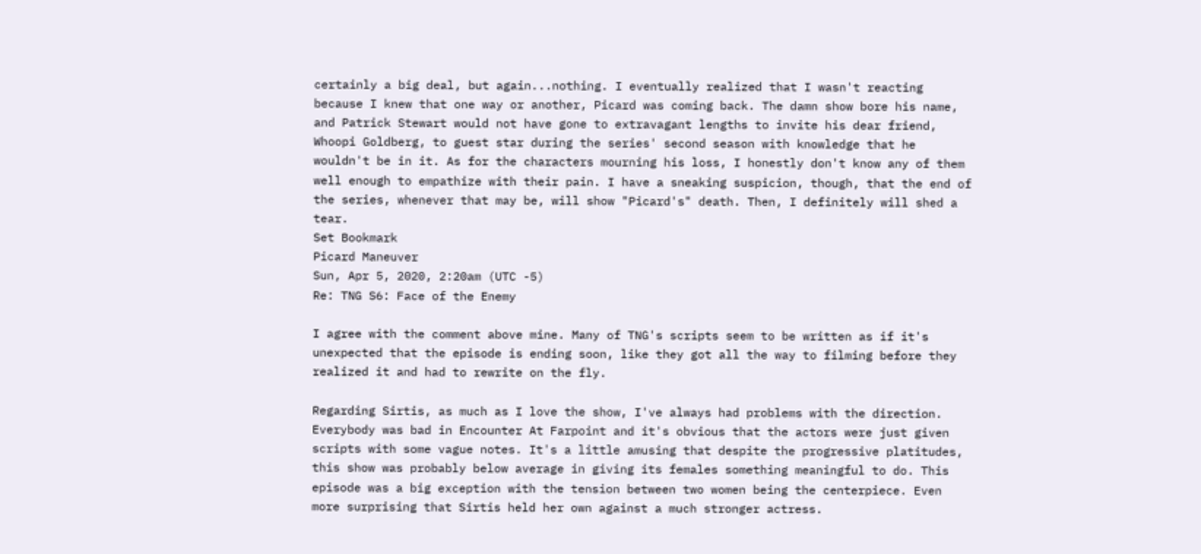certainly a big deal, but again...nothing. I eventually realized that I wasn't reacting because I knew that one way or another, Picard was coming back. The damn show bore his name, and Patrick Stewart would not have gone to extravagant lengths to invite his dear friend, Whoopi Goldberg, to guest star during the series' second season with knowledge that he wouldn't be in it. As for the characters mourning his loss, I honestly don't know any of them well enough to empathize with their pain. I have a sneaking suspicion, though, that the end of the series, whenever that may be, will show "Picard's" death. Then, I definitely will shed a tear.
Set Bookmark
Picard Maneuver
Sun, Apr 5, 2020, 2:20am (UTC -5)
Re: TNG S6: Face of the Enemy

I agree with the comment above mine. Many of TNG's scripts seem to be written as if it's unexpected that the episode is ending soon, like they got all the way to filming before they realized it and had to rewrite on the fly.

Regarding Sirtis, as much as I love the show, I've always had problems with the direction. Everybody was bad in Encounter At Farpoint and it's obvious that the actors were just given scripts with some vague notes. It's a little amusing that despite the progressive platitudes, this show was probably below average in giving its females something meaningful to do. This episode was a big exception with the tension between two women being the centerpiece. Even more surprising that Sirtis held her own against a much stronger actress.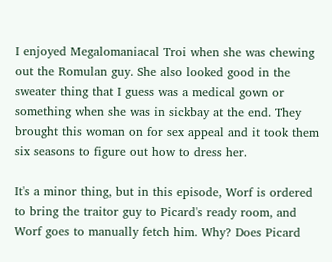I enjoyed Megalomaniacal Troi when she was chewing out the Romulan guy. She also looked good in the sweater thing that I guess was a medical gown or something when she was in sickbay at the end. They brought this woman on for sex appeal and it took them six seasons to figure out how to dress her.

It's a minor thing, but in this episode, Worf is ordered to bring the traitor guy to Picard's ready room, and Worf goes to manually fetch him. Why? Does Picard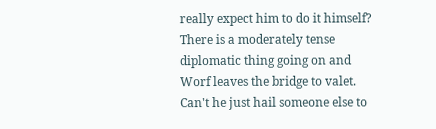really expect him to do it himself? There is a moderately tense diplomatic thing going on and Worf leaves the bridge to valet. Can't he just hail someone else to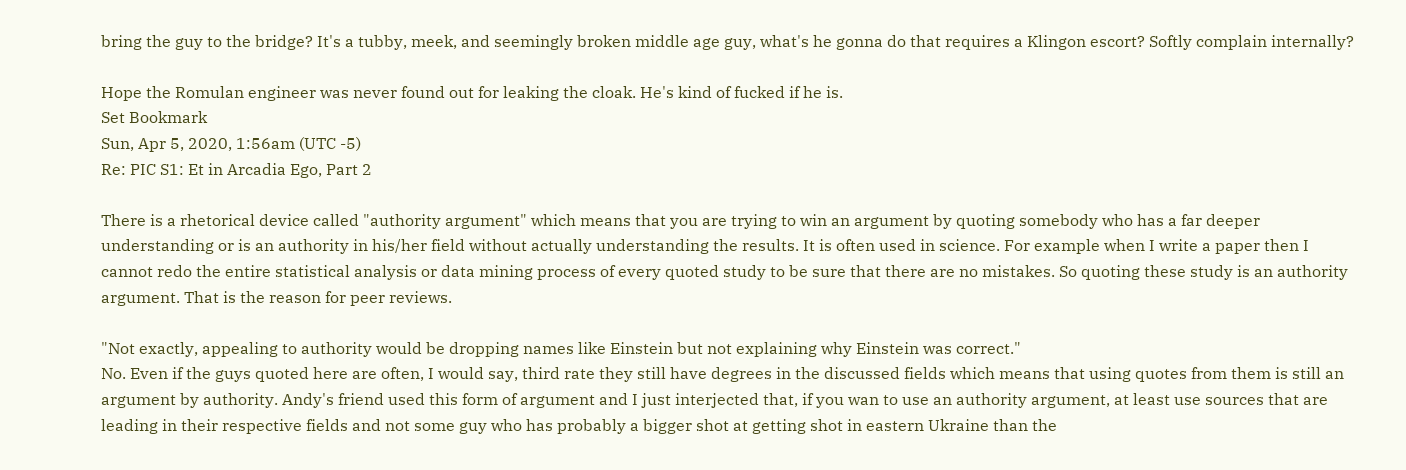bring the guy to the bridge? It's a tubby, meek, and seemingly broken middle age guy, what's he gonna do that requires a Klingon escort? Softly complain internally?

Hope the Romulan engineer was never found out for leaking the cloak. He's kind of fucked if he is.
Set Bookmark
Sun, Apr 5, 2020, 1:56am (UTC -5)
Re: PIC S1: Et in Arcadia Ego, Part 2

There is a rhetorical device called "authority argument" which means that you are trying to win an argument by quoting somebody who has a far deeper understanding or is an authority in his/her field without actually understanding the results. It is often used in science. For example when I write a paper then I cannot redo the entire statistical analysis or data mining process of every quoted study to be sure that there are no mistakes. So quoting these study is an authority argument. That is the reason for peer reviews.

"Not exactly, appealing to authority would be dropping names like Einstein but not explaining why Einstein was correct."
No. Even if the guys quoted here are often, I would say, third rate they still have degrees in the discussed fields which means that using quotes from them is still an argument by authority. Andy's friend used this form of argument and I just interjected that, if you wan to use an authority argument, at least use sources that are leading in their respective fields and not some guy who has probably a bigger shot at getting shot in eastern Ukraine than the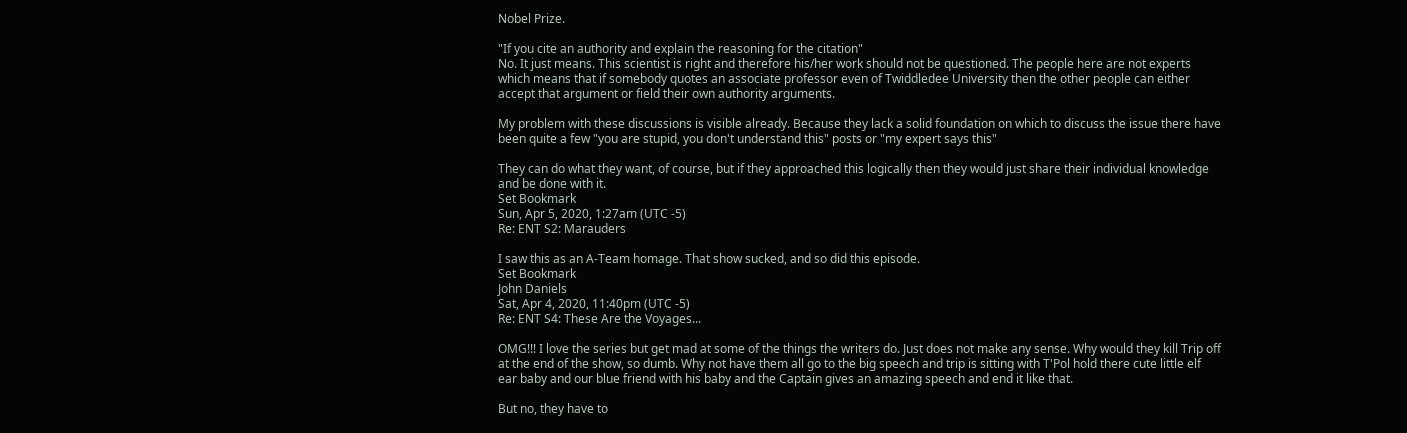Nobel Prize.

"If you cite an authority and explain the reasoning for the citation"
No. It just means. This scientist is right and therefore his/her work should not be questioned. The people here are not experts which means that if somebody quotes an associate professor even of Twiddledee University then the other people can either accept that argument or field their own authority arguments.

My problem with these discussions is visible already. Because they lack a solid foundation on which to discuss the issue there have been quite a few "you are stupid, you don't understand this" posts or "my expert says this"

They can do what they want, of course, but if they approached this logically then they would just share their individual knowledge and be done with it.
Set Bookmark
Sun, Apr 5, 2020, 1:27am (UTC -5)
Re: ENT S2: Marauders

I saw this as an A-Team homage. That show sucked, and so did this episode.
Set Bookmark
John Daniels
Sat, Apr 4, 2020, 11:40pm (UTC -5)
Re: ENT S4: These Are the Voyages...

OMG!!! I love the series but get mad at some of the things the writers do. Just does not make any sense. Why would they kill Trip off at the end of the show, so dumb. Why not have them all go to the big speech and trip is sitting with T'Pol hold there cute little elf ear baby and our blue friend with his baby and the Captain gives an amazing speech and end it like that.

But no, they have to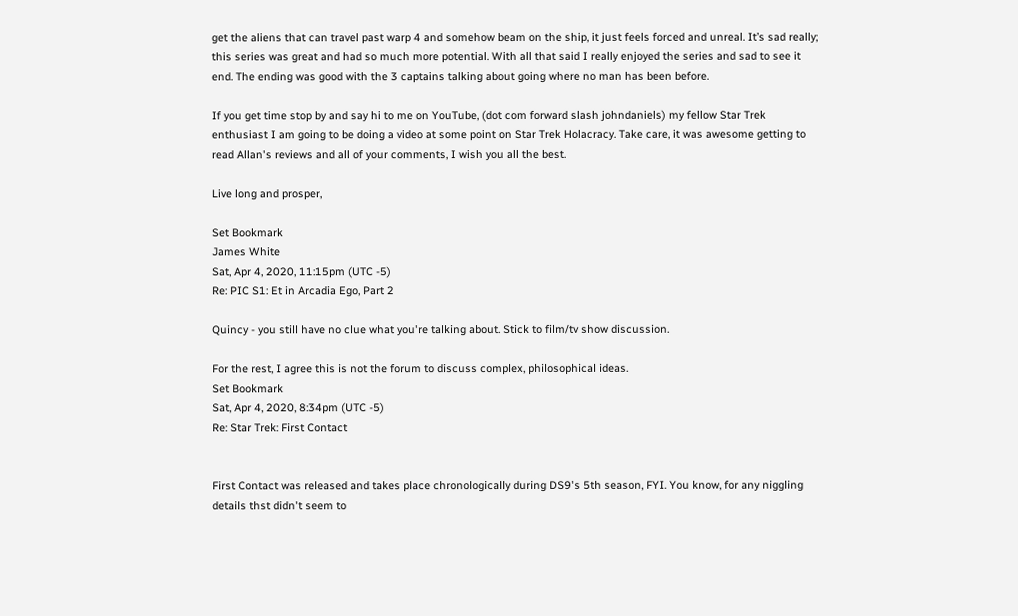get the aliens that can travel past warp 4 and somehow beam on the ship, it just feels forced and unreal. It’s sad really; this series was great and had so much more potential. With all that said I really enjoyed the series and sad to see it end. The ending was good with the 3 captains talking about going where no man has been before.

If you get time stop by and say hi to me on YouTube, (dot com forward slash johndaniels) my fellow Star Trek enthusiast I am going to be doing a video at some point on Star Trek Holacracy. Take care, it was awesome getting to read Allan's reviews and all of your comments, I wish you all the best.

Live long and prosper,

Set Bookmark
James White
Sat, Apr 4, 2020, 11:15pm (UTC -5)
Re: PIC S1: Et in Arcadia Ego, Part 2

Quincy - you still have no clue what you're talking about. Stick to film/tv show discussion.

For the rest, I agree this is not the forum to discuss complex, philosophical ideas.
Set Bookmark
Sat, Apr 4, 2020, 8:34pm (UTC -5)
Re: Star Trek: First Contact


First Contact was released and takes place chronologically during DS9's 5th season, FYI. You know, for any niggling details thst didn't seem to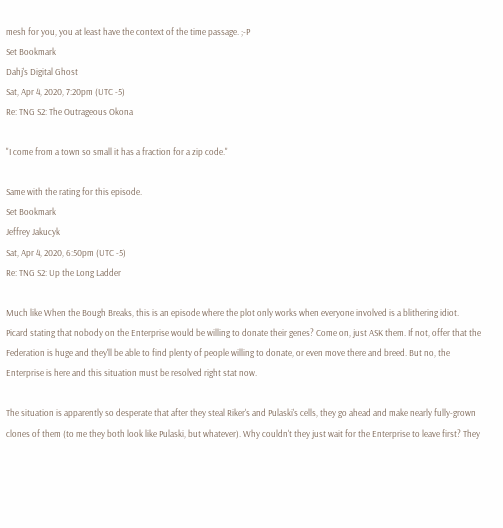mesh for you, you at least have the context of the time passage. ;-P
Set Bookmark
Dahj's Digital Ghost
Sat, Apr 4, 2020, 7:20pm (UTC -5)
Re: TNG S2: The Outrageous Okona

"I come from a town so small it has a fraction for a zip code."

Same with the rating for this episode.
Set Bookmark
Jeffrey Jakucyk
Sat, Apr 4, 2020, 6:50pm (UTC -5)
Re: TNG S2: Up the Long Ladder

Much like When the Bough Breaks, this is an episode where the plot only works when everyone involved is a blithering idiot. Picard stating that nobody on the Enterprise would be willing to donate their genes? Come on, just ASK them. If not, offer that the Federation is huge and they'll be able to find plenty of people willing to donate, or even move there and breed. But no, the Enterprise is here and this situation must be resolved right stat now.

The situation is apparently so desperate that after they steal Riker's and Pulaski's cells, they go ahead and make nearly fully-grown clones of them (to me they both look like Pulaski, but whatever). Why couldn't they just wait for the Enterprise to leave first? They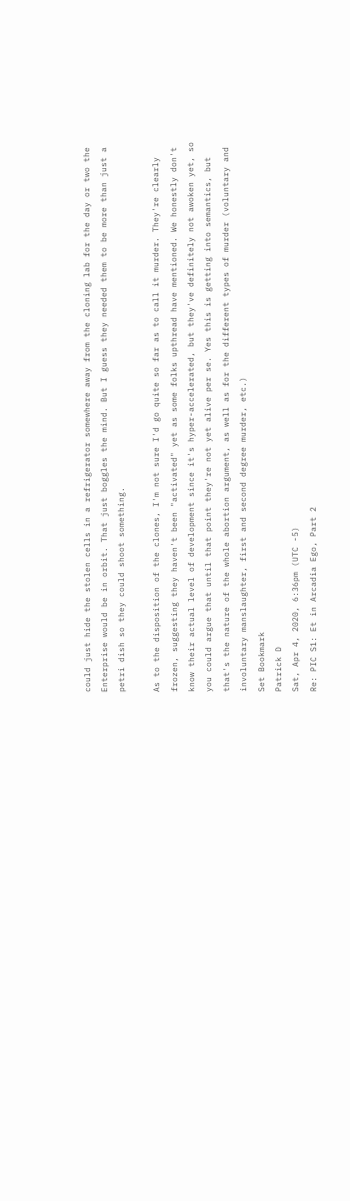could just hide the stolen cells in a refrigerator somewhere away from the cloning lab for the day or two the Enterprise would be in orbit. That just boggles the mind. But I guess they needed them to be more than just a petri dish so they could shoot something.

As to the disposition of the clones, I'm not sure I'd go quite so far as to call it murder. They're clearly frozen, suggesting they haven't been "activated" yet as some folks upthread have mentioned. We honestly don't know their actual level of development since it's hyper-accelerated, but they've definitely not awoken yet, so you could argue that until that point they're not yet alive per se. Yes this is getting into semantics, but that's the nature of the whole abortion argument, as well as for the different types of murder (voluntary and involuntary manslaughter, first and second degree murder, etc.)
Set Bookmark
Patrick D
Sat, Apr 4, 2020, 6:36pm (UTC -5)
Re: PIC S1: Et in Arcadia Ego, Part 2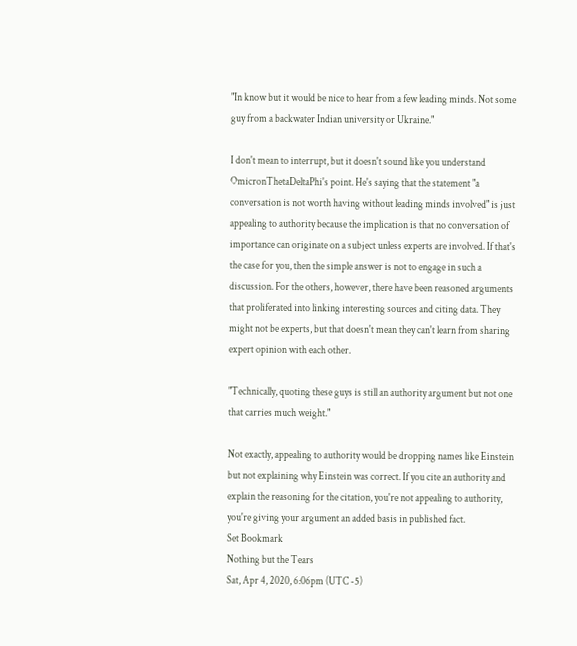"In know but it would be nice to hear from a few leading minds. Not some guy from a backwater Indian university or Ukraine."

I don't mean to interrupt, but it doesn't sound like you understand OmicronThetaDeltaPhi's point. He's saying that the statement "a conversation is not worth having without leading minds involved" is just appealing to authority because the implication is that no conversation of importance can originate on a subject unless experts are involved. If that's the case for you, then the simple answer is not to engage in such a discussion. For the others, however, there have been reasoned arguments that proliferated into linking interesting sources and citing data. They might not be experts, but that doesn't mean they can't learn from sharing expert opinion with each other.

"Technically, quoting these guys is still an authority argument but not one that carries much weight."

Not exactly, appealing to authority would be dropping names like Einstein but not explaining why Einstein was correct. If you cite an authority and explain the reasoning for the citation, you're not appealing to authority, you're giving your argument an added basis in published fact.
Set Bookmark
Nothing but the Tears
Sat, Apr 4, 2020, 6:06pm (UTC -5)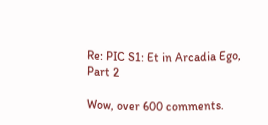Re: PIC S1: Et in Arcadia Ego, Part 2

Wow, over 600 comments.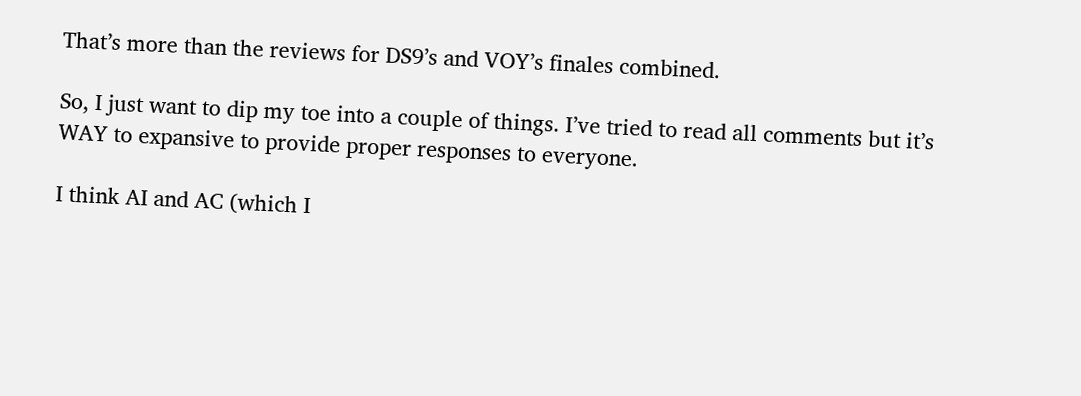That’s more than the reviews for DS9’s and VOY’s finales combined.

So, I just want to dip my toe into a couple of things. I’ve tried to read all comments but it’s WAY to expansive to provide proper responses to everyone.

I think AI and AC (which I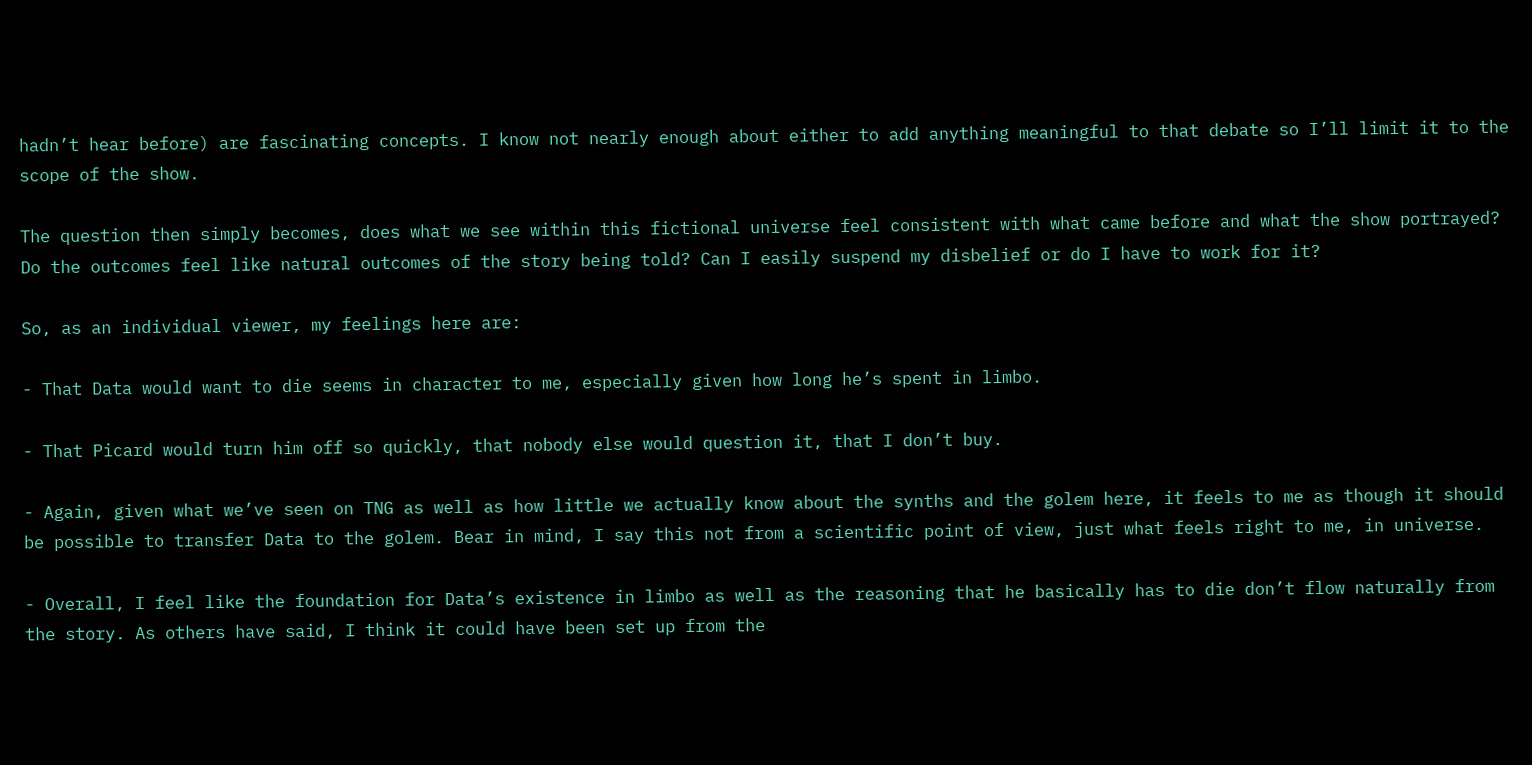hadn’t hear before) are fascinating concepts. I know not nearly enough about either to add anything meaningful to that debate so I’ll limit it to the scope of the show.

The question then simply becomes, does what we see within this fictional universe feel consistent with what came before and what the show portrayed? Do the outcomes feel like natural outcomes of the story being told? Can I easily suspend my disbelief or do I have to work for it?

So, as an individual viewer, my feelings here are:

- That Data would want to die seems in character to me, especially given how long he’s spent in limbo.

- That Picard would turn him off so quickly, that nobody else would question it, that I don’t buy.

- Again, given what we’ve seen on TNG as well as how little we actually know about the synths and the golem here, it feels to me as though it should be possible to transfer Data to the golem. Bear in mind, I say this not from a scientific point of view, just what feels right to me, in universe.

- Overall, I feel like the foundation for Data’s existence in limbo as well as the reasoning that he basically has to die don’t flow naturally from the story. As others have said, I think it could have been set up from the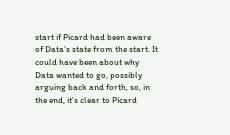start if Picard had been aware of Data’s state from the start. It could have been about why Data wanted to go, possibly arguing back and forth, so, in the end, it’s clear to Picard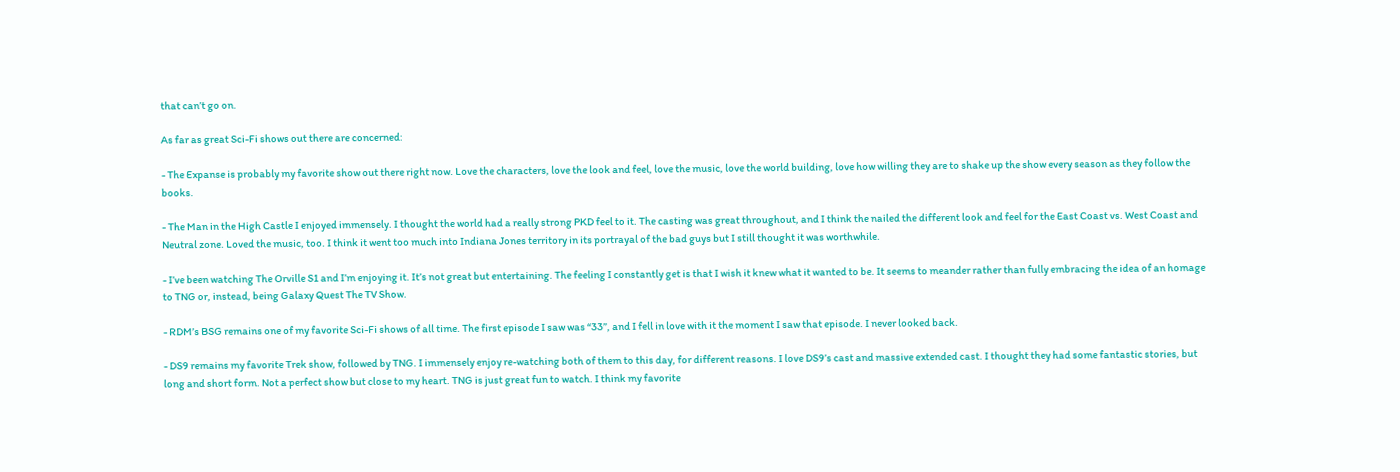that can’t go on.

As far as great Sci-Fi shows out there are concerned:

- The Expanse is probably my favorite show out there right now. Love the characters, love the look and feel, love the music, love the world building, love how willing they are to shake up the show every season as they follow the books.

- The Man in the High Castle I enjoyed immensely. I thought the world had a really strong PKD feel to it. The casting was great throughout, and I think the nailed the different look and feel for the East Coast vs. West Coast and Neutral zone. Loved the music, too. I think it went too much into Indiana Jones territory in its portrayal of the bad guys but I still thought it was worthwhile.

- I’ve been watching The Orville S1 and I’m enjoying it. It’s not great but entertaining. The feeling I constantly get is that I wish it knew what it wanted to be. It seems to meander rather than fully embracing the idea of an homage to TNG or, instead, being Galaxy Quest The TV Show.

- RDM’s BSG remains one of my favorite Sci-Fi shows of all time. The first episode I saw was “33”, and I fell in love with it the moment I saw that episode. I never looked back.

- DS9 remains my favorite Trek show, followed by TNG. I immensely enjoy re-watching both of them to this day, for different reasons. I love DS9’s cast and massive extended cast. I thought they had some fantastic stories, but long and short form. Not a perfect show but close to my heart. TNG is just great fun to watch. I think my favorite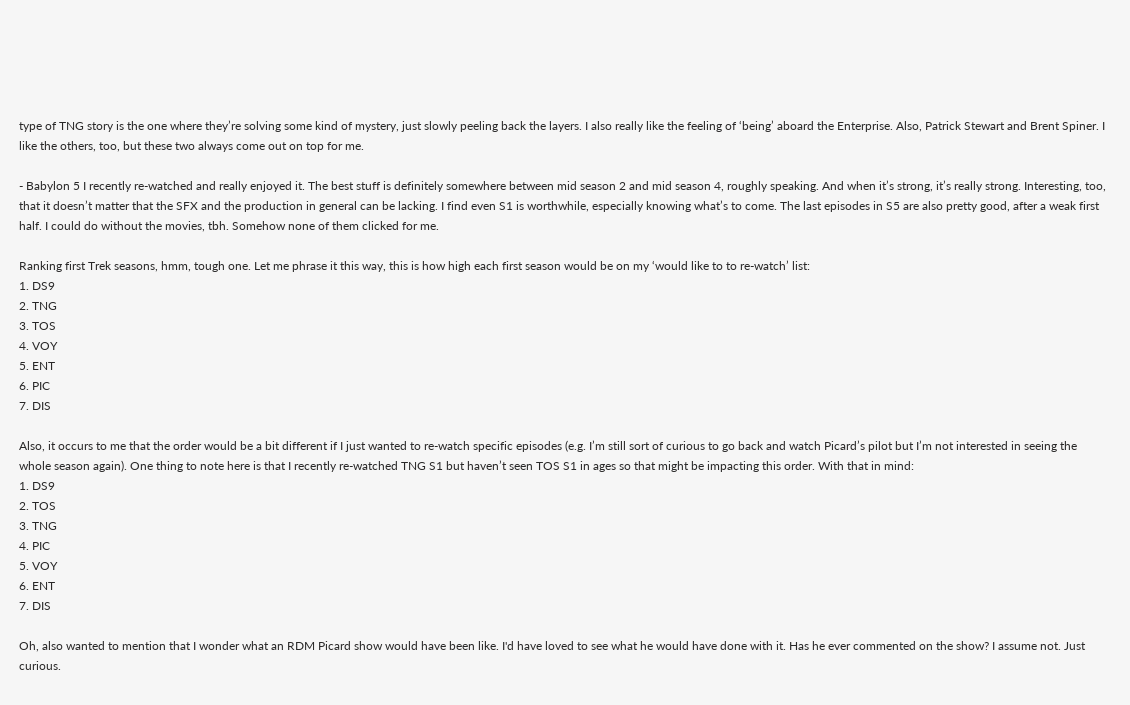type of TNG story is the one where they’re solving some kind of mystery, just slowly peeling back the layers. I also really like the feeling of ‘being’ aboard the Enterprise. Also, Patrick Stewart and Brent Spiner. I like the others, too, but these two always come out on top for me.

- Babylon 5 I recently re-watched and really enjoyed it. The best stuff is definitely somewhere between mid season 2 and mid season 4, roughly speaking. And when it’s strong, it’s really strong. Interesting, too, that it doesn’t matter that the SFX and the production in general can be lacking. I find even S1 is worthwhile, especially knowing what’s to come. The last episodes in S5 are also pretty good, after a weak first half. I could do without the movies, tbh. Somehow none of them clicked for me.

Ranking first Trek seasons, hmm, tough one. Let me phrase it this way, this is how high each first season would be on my ‘would like to to re-watch’ list:
1. DS9
2. TNG
3. TOS
4. VOY
5. ENT
6. PIC
7. DIS

Also, it occurs to me that the order would be a bit different if I just wanted to re-watch specific episodes (e.g. I’m still sort of curious to go back and watch Picard’s pilot but I’m not interested in seeing the whole season again). One thing to note here is that I recently re-watched TNG S1 but haven’t seen TOS S1 in ages so that might be impacting this order. With that in mind:
1. DS9
2. TOS
3. TNG
4. PIC
5. VOY
6. ENT
7. DIS

Oh, also wanted to mention that I wonder what an RDM Picard show would have been like. I'd have loved to see what he would have done with it. Has he ever commented on the show? I assume not. Just curious.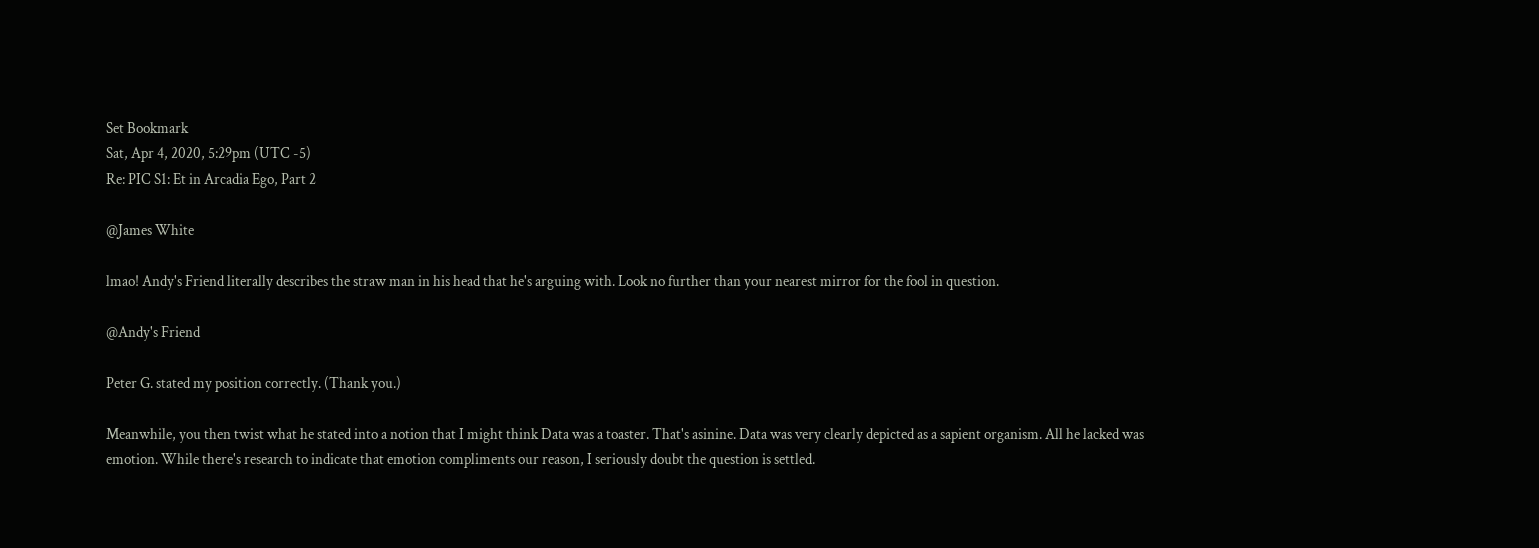Set Bookmark
Sat, Apr 4, 2020, 5:29pm (UTC -5)
Re: PIC S1: Et in Arcadia Ego, Part 2

@James White

lmao! Andy's Friend literally describes the straw man in his head that he's arguing with. Look no further than your nearest mirror for the fool in question.

@Andy's Friend

Peter G. stated my position correctly. (Thank you.)

Meanwhile, you then twist what he stated into a notion that I might think Data was a toaster. That's asinine. Data was very clearly depicted as a sapient organism. All he lacked was emotion. While there's research to indicate that emotion compliments our reason, I seriously doubt the question is settled.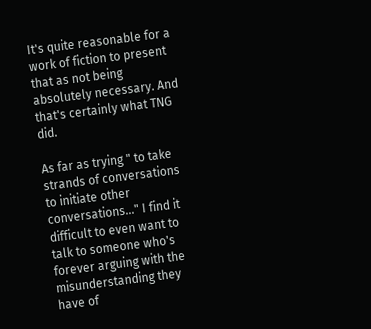It's quite reasonable for a work of fiction to present that as not being absolutely necessary. And that's certainly what TNG did.

As far as trying " to take strands of conversations to initiate other conversations..." I find it difficult to even want to talk to someone who's forever arguing with the misunderstanding they have of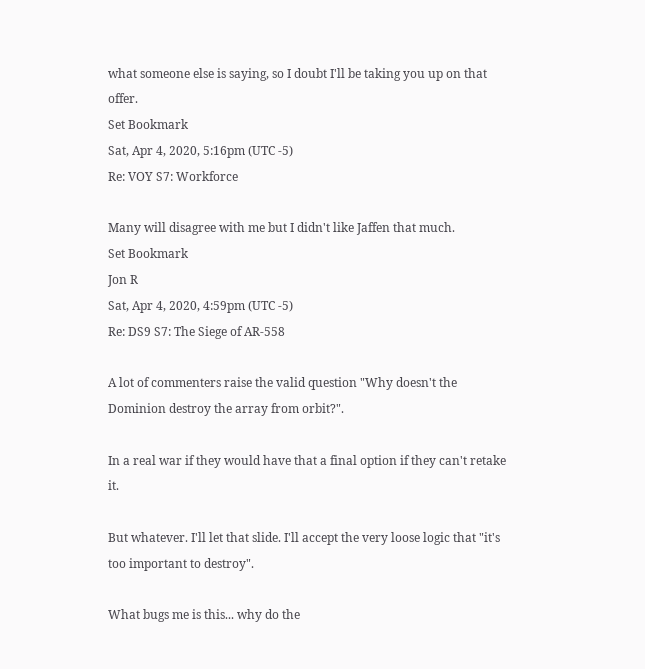what someone else is saying, so I doubt I'll be taking you up on that offer.
Set Bookmark
Sat, Apr 4, 2020, 5:16pm (UTC -5)
Re: VOY S7: Workforce

Many will disagree with me but I didn't like Jaffen that much.
Set Bookmark
Jon R
Sat, Apr 4, 2020, 4:59pm (UTC -5)
Re: DS9 S7: The Siege of AR-558

A lot of commenters raise the valid question "Why doesn't the Dominion destroy the array from orbit?".

In a real war if they would have that a final option if they can't retake it.

But whatever. I'll let that slide. I'll accept the very loose logic that "it's too important to destroy".

What bugs me is this... why do the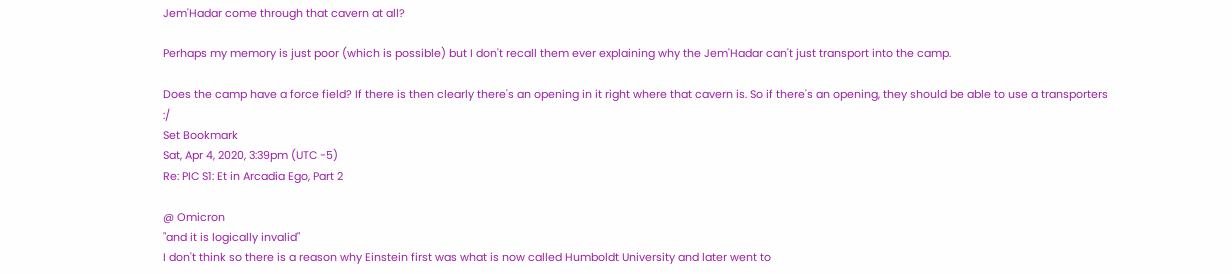Jem'Hadar come through that cavern at all?

Perhaps my memory is just poor (which is possible) but I don't recall them ever explaining why the Jem'Hadar can't just transport into the camp.

Does the camp have a force field? If there is then clearly there's an opening in it right where that cavern is. So if there's an opening, they should be able to use a transporters :/
Set Bookmark
Sat, Apr 4, 2020, 3:39pm (UTC -5)
Re: PIC S1: Et in Arcadia Ego, Part 2

@ Omicron
"and it is logically invalid"
I don't think so there is a reason why Einstein first was what is now called Humboldt University and later went to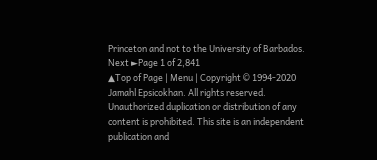Princeton and not to the University of Barbados.
Next ►Page 1 of 2,841
▲Top of Page | Menu | Copyright © 1994-2020 Jamahl Epsicokhan. All rights reserved. Unauthorized duplication or distribution of any content is prohibited. This site is an independent publication and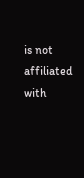is not affiliated with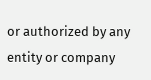or authorized by any entity or company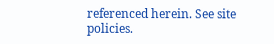referenced herein. See site policies.